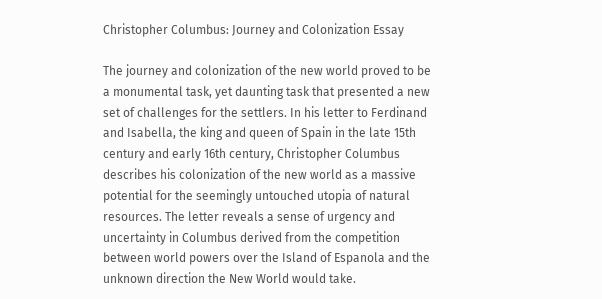Christopher Columbus: Journey and Colonization Essay

The journey and colonization of the new world proved to be a monumental task, yet daunting task that presented a new set of challenges for the settlers. In his letter to Ferdinand and Isabella, the king and queen of Spain in the late 15th century and early 16th century, Christopher Columbus describes his colonization of the new world as a massive potential for the seemingly untouched utopia of natural resources. The letter reveals a sense of urgency and uncertainty in Columbus derived from the competition between world powers over the Island of Espanola and the unknown direction the New World would take.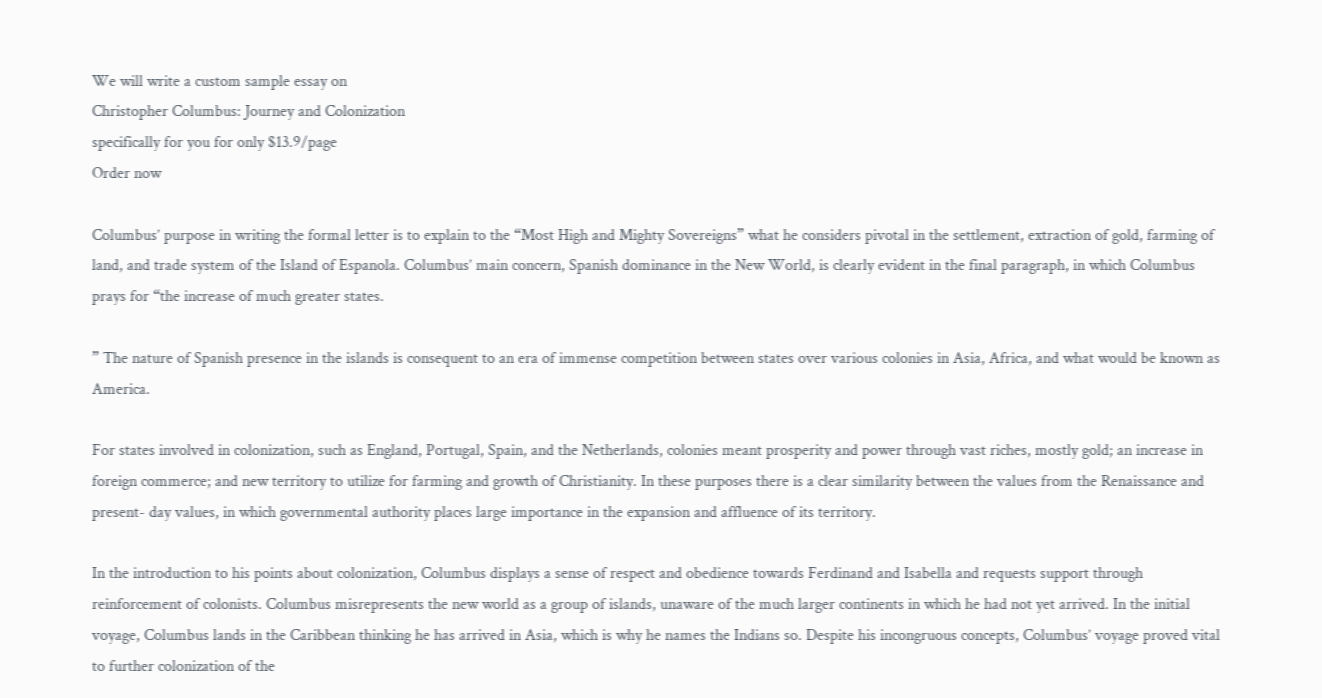We will write a custom sample essay on
Christopher Columbus: Journey and Colonization
specifically for you for only $13.9/page
Order now

Columbus’ purpose in writing the formal letter is to explain to the “Most High and Mighty Sovereigns” what he considers pivotal in the settlement, extraction of gold, farming of land, and trade system of the Island of Espanola. Columbus’ main concern, Spanish dominance in the New World, is clearly evident in the final paragraph, in which Columbus prays for “the increase of much greater states.

” The nature of Spanish presence in the islands is consequent to an era of immense competition between states over various colonies in Asia, Africa, and what would be known as America.

For states involved in colonization, such as England, Portugal, Spain, and the Netherlands, colonies meant prosperity and power through vast riches, mostly gold; an increase in foreign commerce; and new territory to utilize for farming and growth of Christianity. In these purposes there is a clear similarity between the values from the Renaissance and present- day values, in which governmental authority places large importance in the expansion and affluence of its territory.

In the introduction to his points about colonization, Columbus displays a sense of respect and obedience towards Ferdinand and Isabella and requests support through reinforcement of colonists. Columbus misrepresents the new world as a group of islands, unaware of the much larger continents in which he had not yet arrived. In the initial voyage, Columbus lands in the Caribbean thinking he has arrived in Asia, which is why he names the Indians so. Despite his incongruous concepts, Columbus’ voyage proved vital to further colonization of the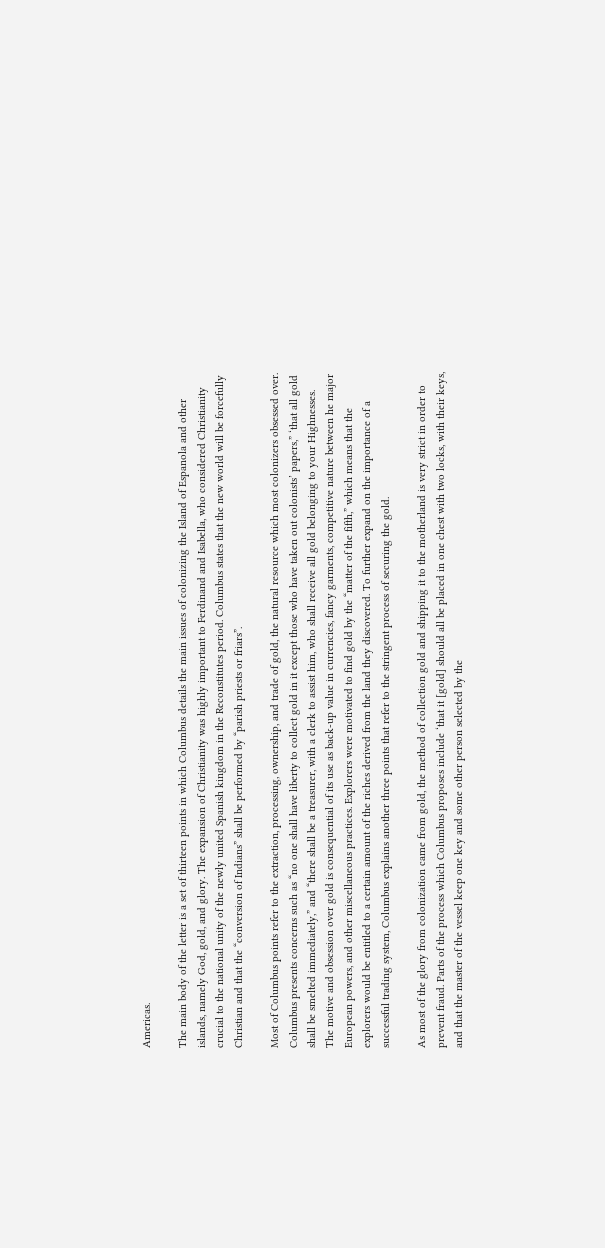Americas.

The main body of the letter is a set of thirteen points in which Columbus details the main issues of colonizing the Island of Espanola and other islands, namely God, gold, and glory. The expansion of Christianity was highly important to Ferdinand and Isabella, who considered Christianity crucial to the national unity of the newly united Spanish kingdom in the Reconstitutes period. Columbus states that the new world will be forcefully Christian and that the “conversion of Indians” shall be performed by “parish priests or friars”.

Most of Columbus points refer to the extraction, processing, ownership, and trade of gold, the natural resource which most colonizers obsessed over. Columbus presents concerns such as “no one shall have liberty to collect gold in it except those who have taken out colonists’ papers,” ‘that all gold shall be smelted immediately,” and “there shall be a treasurer, with a clerk to assist him, who shall receive all gold belonging to your Highnesses. The motive and obsession over gold is consequential of its use as back-up value in currencies, fancy garments, competitive nature between he major European powers, and other miscellaneous practices. Explorers were motivated to find gold by the “matter of the fifth,” which means that the explorers would be entitled to a certain amount of the riches derived from the land they discovered. To further expand on the importance of a successful trading system, Columbus explains another three points that refer to the stringent process of securing the gold.

As most of the glory from colonization came from gold, the method of collection gold and shipping it to the motherland is very strict in order to prevent fraud. Parts of the process which Columbus proposes include ‘that it [gold] should all be placed in one chest with two locks, with their keys, and that the master of the vessel keep one key and some other person selected by the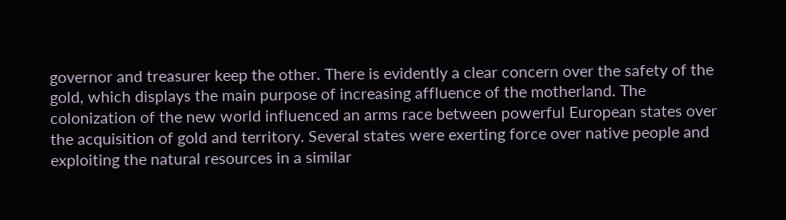governor and treasurer keep the other. There is evidently a clear concern over the safety of the gold, which displays the main purpose of increasing affluence of the motherland. The colonization of the new world influenced an arms race between powerful European states over the acquisition of gold and territory. Several states were exerting force over native people and exploiting the natural resources in a similar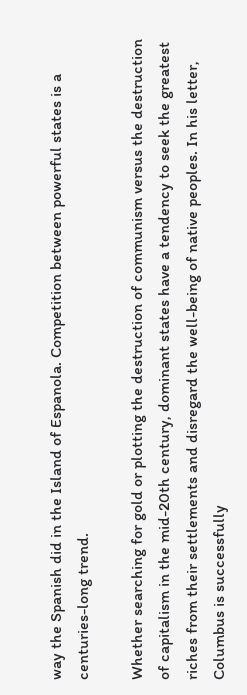way the Spanish did in the Island of Espanola. Competition between powerful states is a centuries-long trend.

Whether searching for gold or plotting the destruction of communism versus the destruction of capitalism in the mid-20th century, dominant states have a tendency to seek the greatest riches from their settlements and disregard the well-being of native peoples. In his letter, Columbus is successfully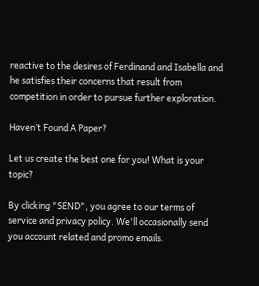reactive to the desires of Ferdinand and Isabella and he satisfies their concerns that result from competition in order to pursue further exploration.

Haven’t Found A Paper?

Let us create the best one for you! What is your topic?

By clicking "SEND", you agree to our terms of service and privacy policy. We'll occasionally send you account related and promo emails.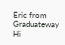Eric from Graduateway Hi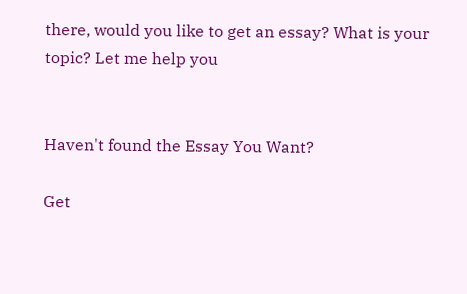there, would you like to get an essay? What is your topic? Let me help you


Haven't found the Essay You Want?

Get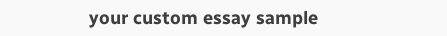your custom essay sample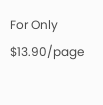For Only $13.90/page